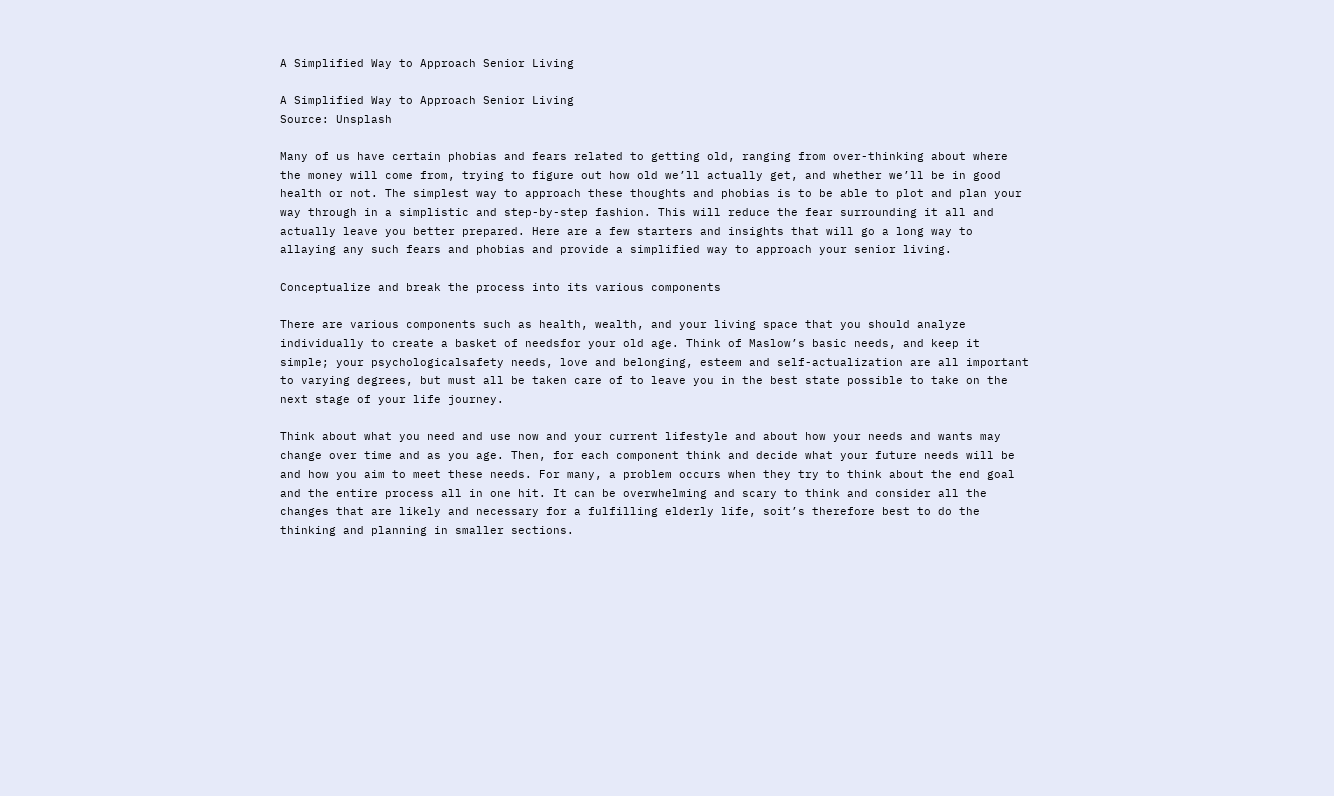A Simplified Way to Approach Senior Living

A Simplified Way to Approach Senior Living
Source: Unsplash

Many of us have certain phobias and fears related to getting old, ranging from over-thinking about where the money will come from, trying to figure out how old we’ll actually get, and whether we’ll be in good health or not. The simplest way to approach these thoughts and phobias is to be able to plot and plan your way through in a simplistic and step-by-step fashion. This will reduce the fear surrounding it all and actually leave you better prepared. Here are a few starters and insights that will go a long way to allaying any such fears and phobias and provide a simplified way to approach your senior living.

Conceptualize and break the process into its various components

There are various components such as health, wealth, and your living space that you should analyze individually to create a basket of needsfor your old age. Think of Maslow’s basic needs, and keep it simple; your psychologicalsafety needs, love and belonging, esteem and self-actualization are all important to varying degrees, but must all be taken care of to leave you in the best state possible to take on the next stage of your life journey.

Think about what you need and use now and your current lifestyle and about how your needs and wants may change over time and as you age. Then, for each component think and decide what your future needs will be and how you aim to meet these needs. For many, a problem occurs when they try to think about the end goal and the entire process all in one hit. It can be overwhelming and scary to think and consider all the changes that are likely and necessary for a fulfilling elderly life, soit’s therefore best to do the thinking and planning in smaller sections.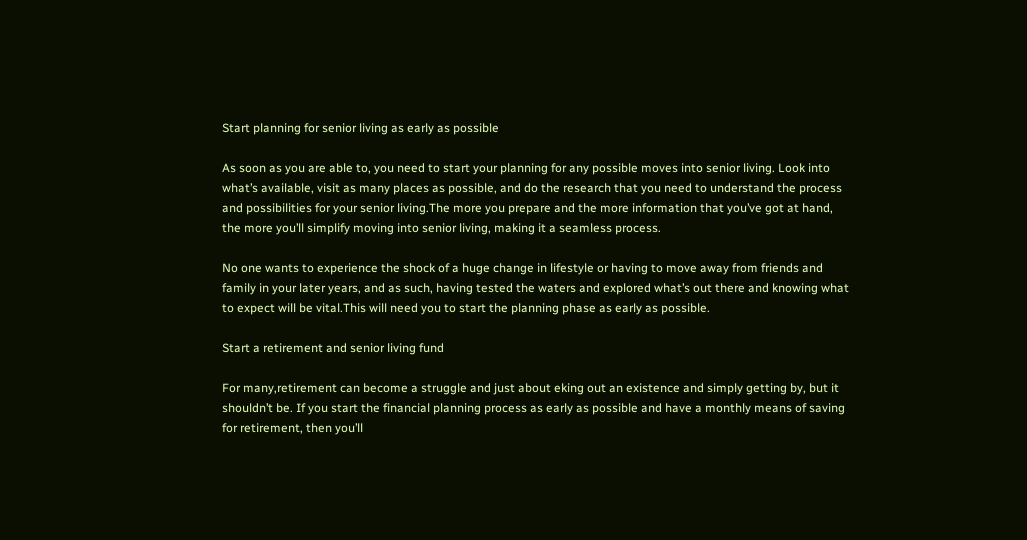Start planning for senior living as early as possible

As soon as you are able to, you need to start your planning for any possible moves into senior living. Look into what’s available, visit as many places as possible, and do the research that you need to understand the process and possibilities for your senior living.The more you prepare and the more information that you’ve got at hand, the more you’ll simplify moving into senior living, making it a seamless process.

No one wants to experience the shock of a huge change in lifestyle or having to move away from friends and family in your later years, and as such, having tested the waters and explored what’s out there and knowing what to expect will be vital.This will need you to start the planning phase as early as possible.

Start a retirement and senior living fund

For many,retirement can become a struggle and just about eking out an existence and simply getting by, but it shouldn’t be. If you start the financial planning process as early as possible and have a monthly means of saving for retirement, then you’ll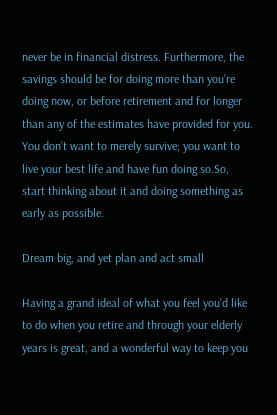never be in financial distress. Furthermore, the savings should be for doing more than you’re doing now, or before retirement and for longer than any of the estimates have provided for you. You don’t want to merely survive; you want to live your best life and have fun doing so.So, start thinking about it and doing something as early as possible.

Dream big, and yet plan and act small

Having a grand ideal of what you feel you’d like to do when you retire and through your elderly years is great, and a wonderful way to keep you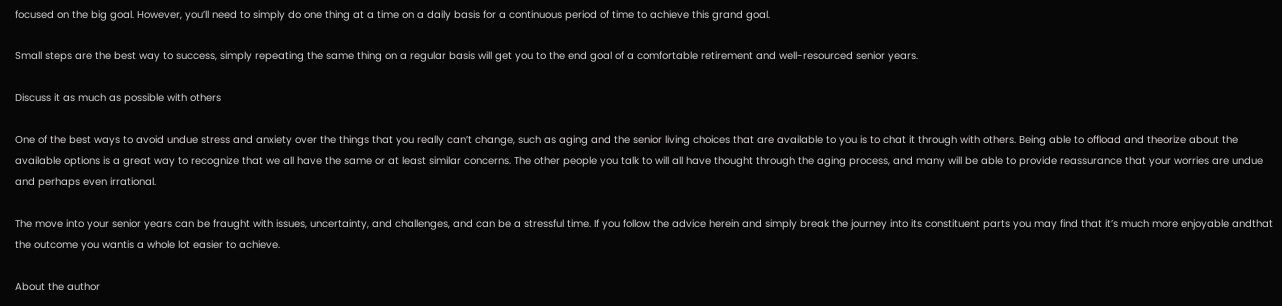focused on the big goal. However, you’ll need to simply do one thing at a time on a daily basis for a continuous period of time to achieve this grand goal.

Small steps are the best way to success, simply repeating the same thing on a regular basis will get you to the end goal of a comfortable retirement and well-resourced senior years.

Discuss it as much as possible with others

One of the best ways to avoid undue stress and anxiety over the things that you really can’t change, such as aging and the senior living choices that are available to you is to chat it through with others. Being able to offload and theorize about the available options is a great way to recognize that we all have the same or at least similar concerns. The other people you talk to will all have thought through the aging process, and many will be able to provide reassurance that your worries are undue and perhaps even irrational.

The move into your senior years can be fraught with issues, uncertainty, and challenges, and can be a stressful time. If you follow the advice herein and simply break the journey into its constituent parts you may find that it’s much more enjoyable andthat the outcome you wantis a whole lot easier to achieve.

About the author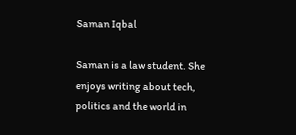Saman Iqbal

Saman is a law student. She enjoys writing about tech, politics and the world in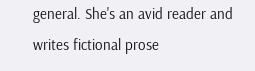general. She's an avid reader and writes fictional prose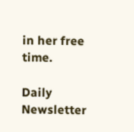in her free time.

Daily Newsletter